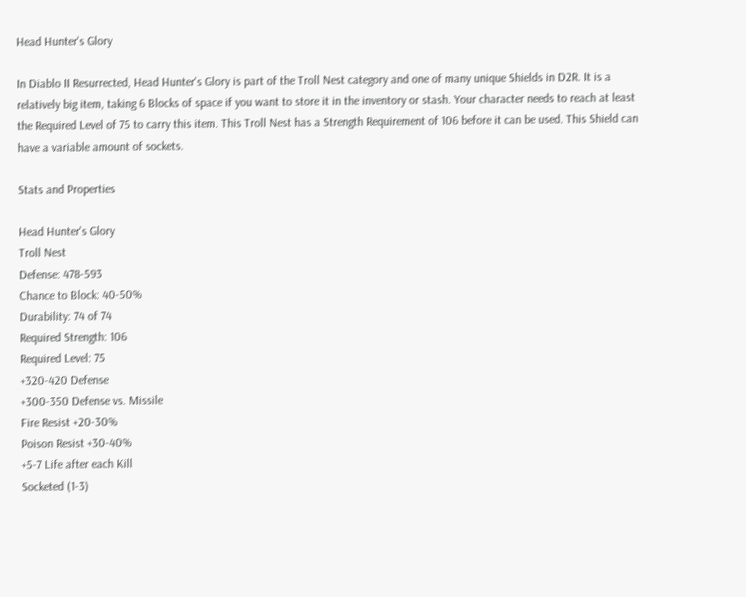Head Hunter's Glory

In Diablo II Resurrected, Head Hunter's Glory is part of the Troll Nest category and one of many unique Shields in D2R. It is a relatively big item, taking 6 Blocks of space if you want to store it in the inventory or stash. Your character needs to reach at least the Required Level of 75 to carry this item. This Troll Nest has a Strength Requirement of 106 before it can be used. This Shield can have a variable amount of sockets.

Stats and Properties

Head Hunter's Glory
Troll Nest
Defense: 478-593
Chance to Block: 40-50%
Durability: 74 of 74
Required Strength: 106
Required Level: 75
+320-420 Defense
+300-350 Defense vs. Missile
Fire Resist +20-30%
Poison Resist +30-40%
+5-7 Life after each Kill
Socketed (1-3)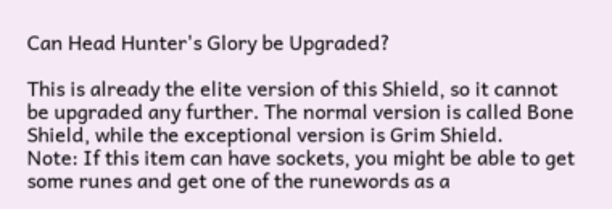Can Head Hunter's Glory be Upgraded?

This is already the elite version of this Shield, so it cannot be upgraded any further. The normal version is called Bone Shield, while the exceptional version is Grim Shield.
Note: If this item can have sockets, you might be able to get some runes and get one of the runewords as a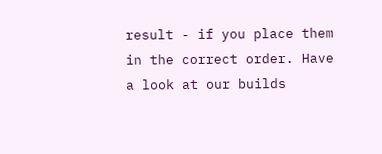result - if you place them in the correct order. Have a look at our builds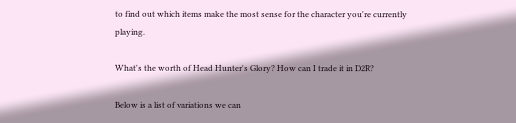to find out which items make the most sense for the character you're currently playing.

What's the worth of Head Hunter's Glory? How can I trade it in D2R?

Below is a list of variations we can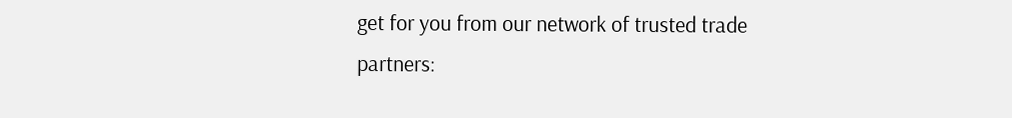get for you from our network of trusted trade partners: